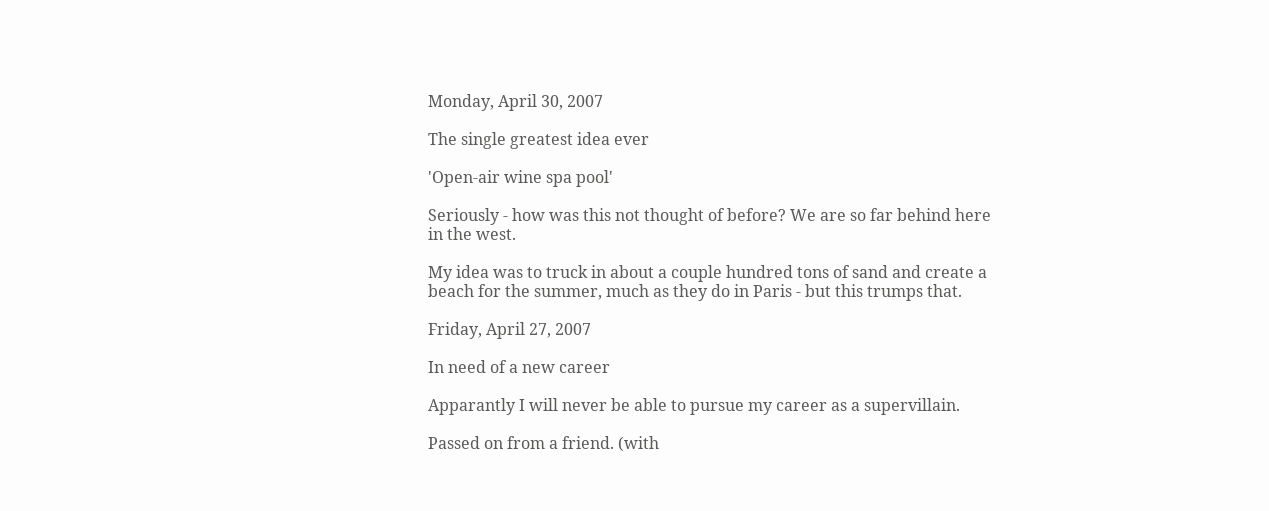Monday, April 30, 2007

The single greatest idea ever

'Open-air wine spa pool'

Seriously - how was this not thought of before? We are so far behind here in the west.

My idea was to truck in about a couple hundred tons of sand and create a beach for the summer, much as they do in Paris - but this trumps that.

Friday, April 27, 2007

In need of a new career

Apparantly I will never be able to pursue my career as a supervillain.

Passed on from a friend. (with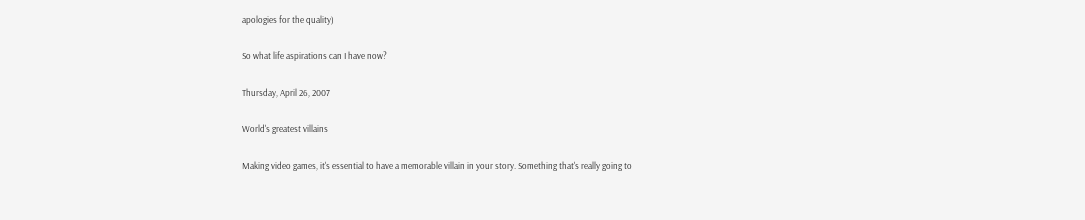apologies for the quality)

So what life aspirations can I have now?

Thursday, April 26, 2007

World's greatest villains

Making video games, it's essential to have a memorable villain in your story. Something that's really going to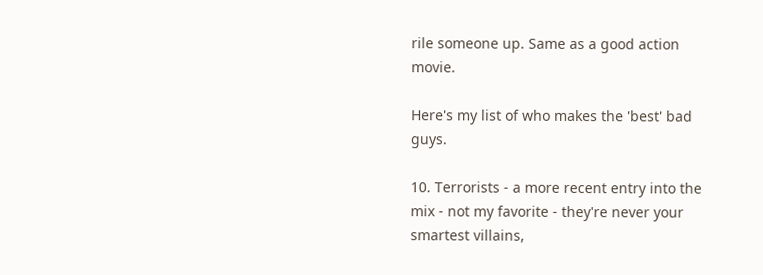rile someone up. Same as a good action movie.

Here's my list of who makes the 'best' bad guys.

10. Terrorists - a more recent entry into the mix - not my favorite - they're never your smartest villains,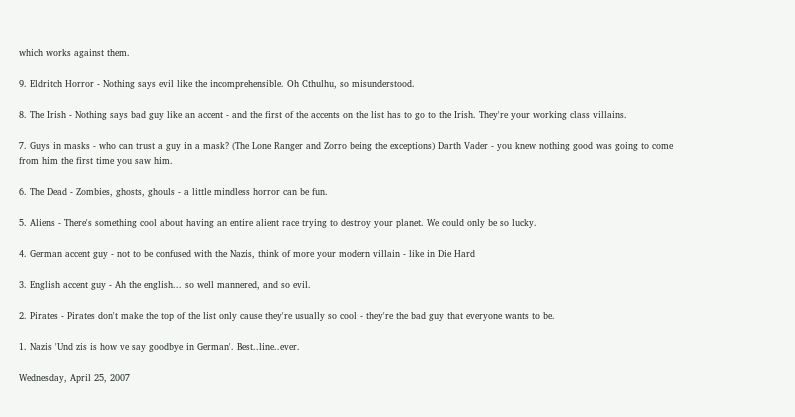which works against them.

9. Eldritch Horror - Nothing says evil like the incomprehensible. Oh Cthulhu, so misunderstood.

8. The Irish - Nothing says bad guy like an accent - and the first of the accents on the list has to go to the Irish. They're your working class villains.

7. Guys in masks - who can trust a guy in a mask? (The Lone Ranger and Zorro being the exceptions) Darth Vader - you knew nothing good was going to come from him the first time you saw him.

6. The Dead - Zombies, ghosts, ghouls - a little mindless horror can be fun.

5. Aliens - There's something cool about having an entire alient race trying to destroy your planet. We could only be so lucky.

4. German accent guy - not to be confused with the Nazis, think of more your modern villain - like in Die Hard

3. English accent guy - Ah the english... so well mannered, and so evil.

2. Pirates - Pirates don't make the top of the list only cause they're usually so cool - they're the bad guy that everyone wants to be.

1. Nazis 'Und zis is how ve say goodbye in German'. Best..line..ever.

Wednesday, April 25, 2007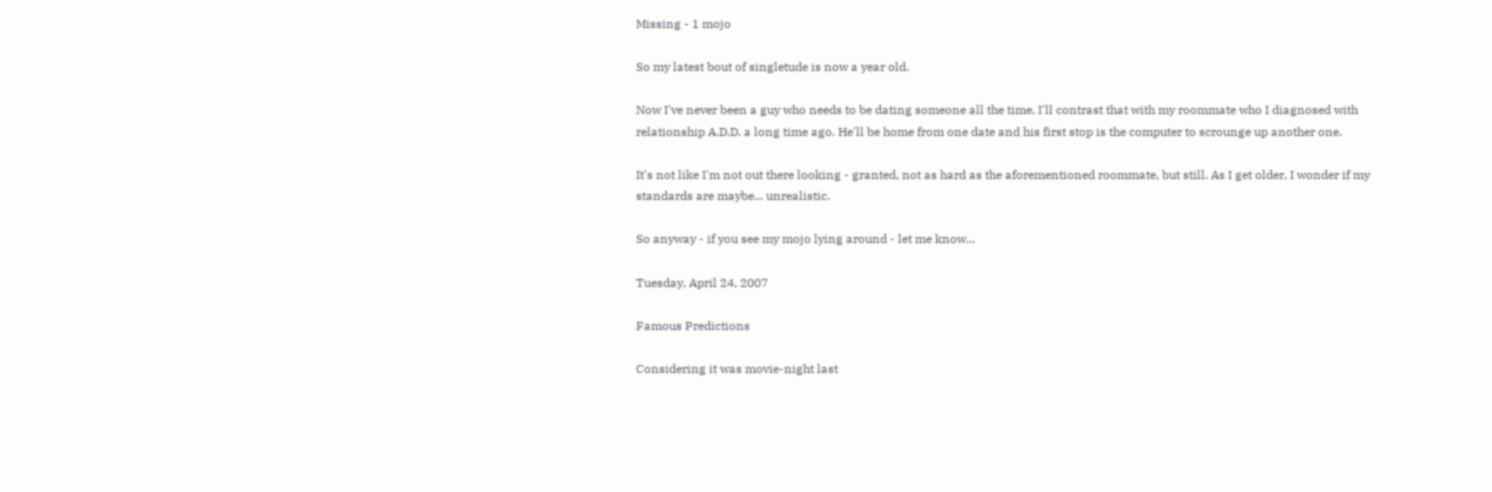Missing - 1 mojo

So my latest bout of singletude is now a year old.

Now I've never been a guy who needs to be dating someone all the time. I'll contrast that with my roommate who I diagnosed with relationship A.D.D. a long time ago. He'll be home from one date and his first stop is the computer to scrounge up another one.

It's not like I'm not out there looking - granted, not as hard as the aforementioned roommate, but still. As I get older, I wonder if my standards are maybe... unrealistic.

So anyway - if you see my mojo lying around - let me know...

Tuesday, April 24, 2007

Famous Predictions

Considering it was movie-night last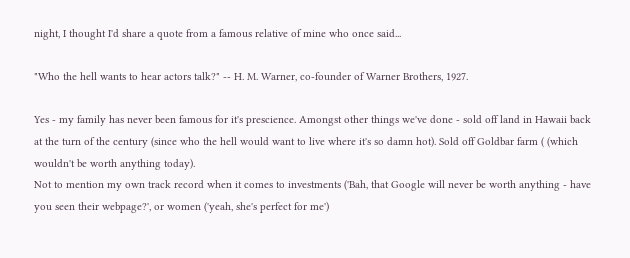night, I thought I'd share a quote from a famous relative of mine who once said...

"Who the hell wants to hear actors talk?" -- H. M. Warner, co-founder of Warner Brothers, 1927.

Yes - my family has never been famous for it's prescience. Amongst other things we've done - sold off land in Hawaii back at the turn of the century (since who the hell would want to live where it's so damn hot). Sold off Goldbar farm ( (which wouldn't be worth anything today).
Not to mention my own track record when it comes to investments ('Bah, that Google will never be worth anything - have you seen their webpage?', or women ('yeah, she's perfect for me')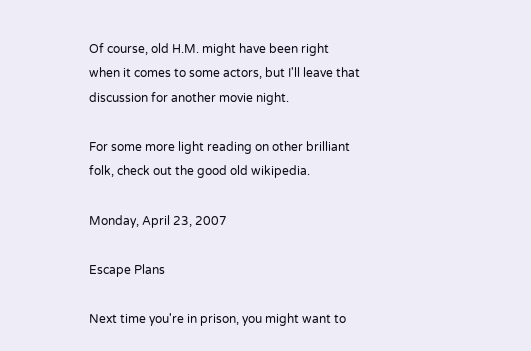Of course, old H.M. might have been right when it comes to some actors, but I'll leave that discussion for another movie night.

For some more light reading on other brilliant folk, check out the good old wikipedia.

Monday, April 23, 2007

Escape Plans

Next time you're in prison, you might want to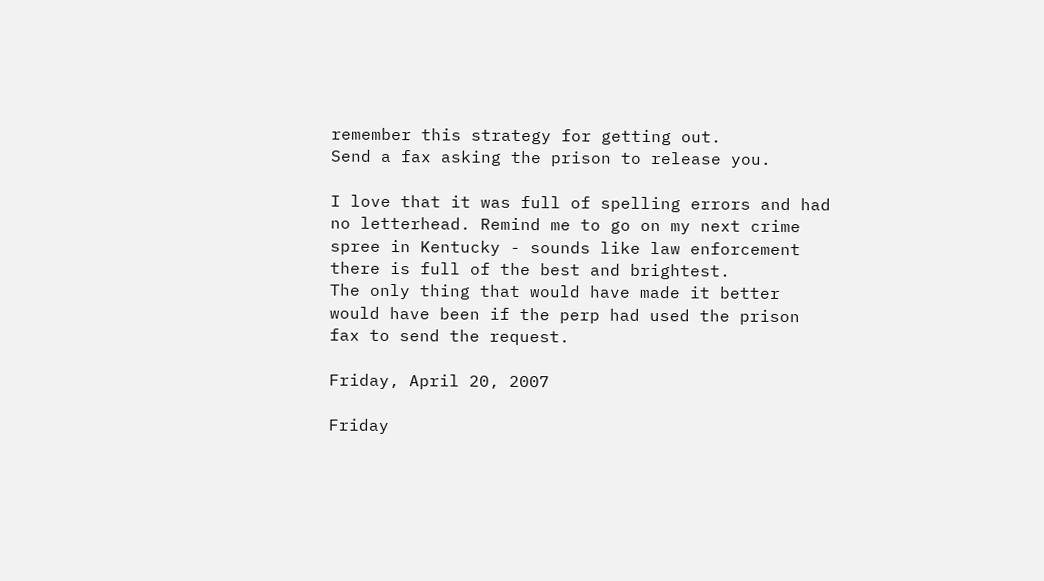remember this strategy for getting out.
Send a fax asking the prison to release you.

I love that it was full of spelling errors and had no letterhead. Remind me to go on my next crime spree in Kentucky - sounds like law enforcement there is full of the best and brightest.
The only thing that would have made it better would have been if the perp had used the prison fax to send the request.

Friday, April 20, 2007

Friday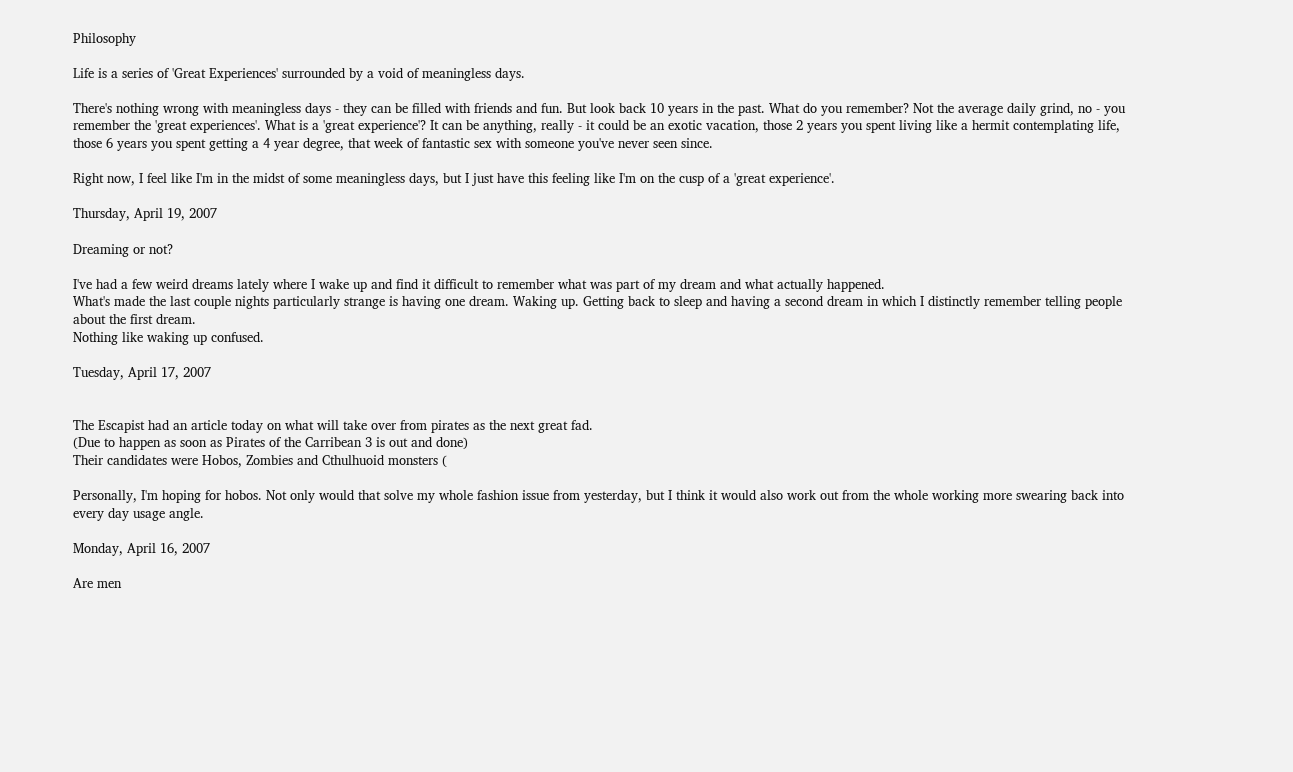Philosophy

Life is a series of 'Great Experiences' surrounded by a void of meaningless days.

There's nothing wrong with meaningless days - they can be filled with friends and fun. But look back 10 years in the past. What do you remember? Not the average daily grind, no - you remember the 'great experiences'. What is a 'great experience'? It can be anything, really - it could be an exotic vacation, those 2 years you spent living like a hermit contemplating life, those 6 years you spent getting a 4 year degree, that week of fantastic sex with someone you've never seen since.

Right now, I feel like I'm in the midst of some meaningless days, but I just have this feeling like I'm on the cusp of a 'great experience'.

Thursday, April 19, 2007

Dreaming or not?

I've had a few weird dreams lately where I wake up and find it difficult to remember what was part of my dream and what actually happened.
What's made the last couple nights particularly strange is having one dream. Waking up. Getting back to sleep and having a second dream in which I distinctly remember telling people about the first dream.
Nothing like waking up confused.

Tuesday, April 17, 2007


The Escapist had an article today on what will take over from pirates as the next great fad.
(Due to happen as soon as Pirates of the Carribean 3 is out and done)
Their candidates were Hobos, Zombies and Cthulhuoid monsters (

Personally, I'm hoping for hobos. Not only would that solve my whole fashion issue from yesterday, but I think it would also work out from the whole working more swearing back into every day usage angle.

Monday, April 16, 2007

Are men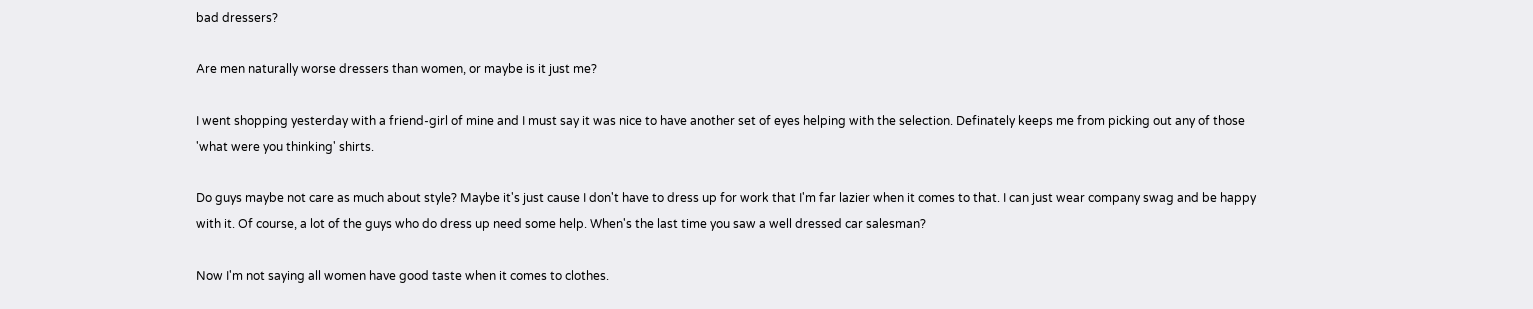bad dressers?

Are men naturally worse dressers than women, or maybe is it just me?

I went shopping yesterday with a friend-girl of mine and I must say it was nice to have another set of eyes helping with the selection. Definately keeps me from picking out any of those 'what were you thinking' shirts.

Do guys maybe not care as much about style? Maybe it's just cause I don't have to dress up for work that I'm far lazier when it comes to that. I can just wear company swag and be happy with it. Of course, a lot of the guys who do dress up need some help. When's the last time you saw a well dressed car salesman?

Now I'm not saying all women have good taste when it comes to clothes.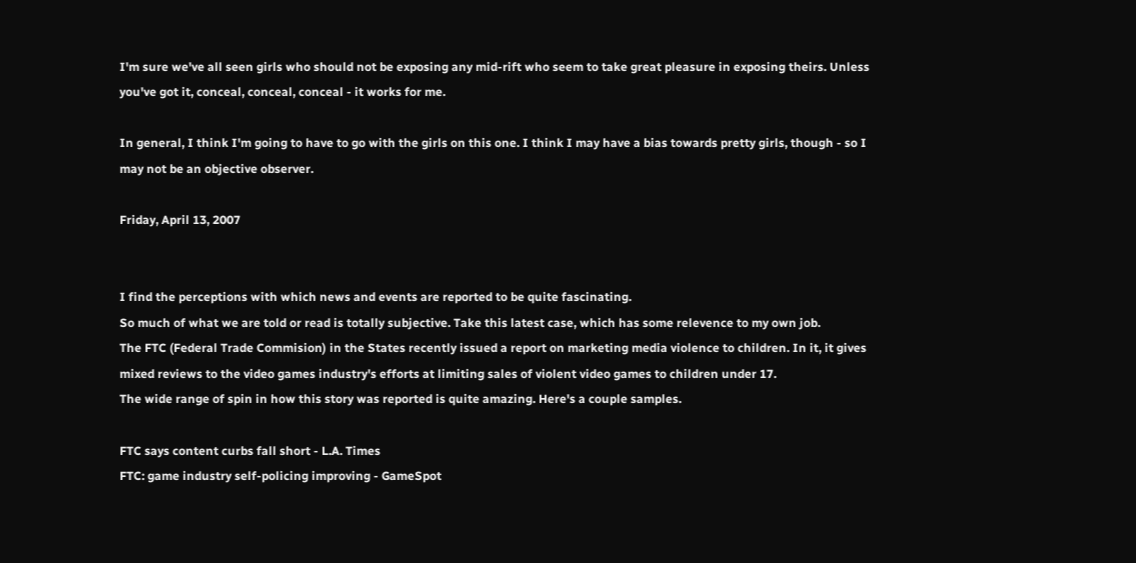I'm sure we've all seen girls who should not be exposing any mid-rift who seem to take great pleasure in exposing theirs. Unless you've got it, conceal, conceal, conceal - it works for me.

In general, I think I'm going to have to go with the girls on this one. I think I may have a bias towards pretty girls, though - so I may not be an objective observer.

Friday, April 13, 2007


I find the perceptions with which news and events are reported to be quite fascinating.
So much of what we are told or read is totally subjective. Take this latest case, which has some relevence to my own job.
The FTC (Federal Trade Commision) in the States recently issued a report on marketing media violence to children. In it, it gives mixed reviews to the video games industry's efforts at limiting sales of violent video games to children under 17.
The wide range of spin in how this story was reported is quite amazing. Here's a couple samples.

FTC says content curbs fall short - L.A. Times
FTC: game industry self-policing improving - GameSpot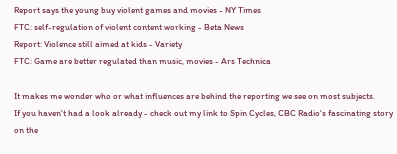Report says the young buy violent games and movies - NY Times
FTC: self-regulation of violent content working - Beta News
Report: Violence still aimed at kids - Variety
FTC: Game are better regulated than music, movies - Ars Technica

It makes me wonder who or what influences are behind the reporting we see on most subjects.
If you haven't had a look already - check out my link to Spin Cycles, CBC Radio's fascinating story on the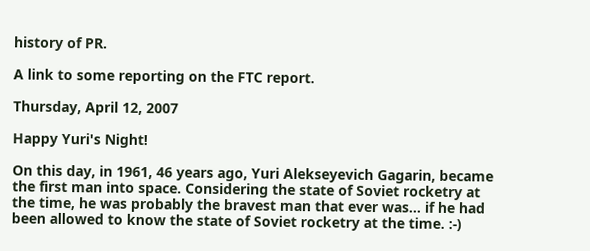history of PR.

A link to some reporting on the FTC report.

Thursday, April 12, 2007

Happy Yuri's Night!

On this day, in 1961, 46 years ago, Yuri Alekseyevich Gagarin, became
the first man into space. Considering the state of Soviet rocketry at
the time, he was probably the bravest man that ever was... if he had
been allowed to know the state of Soviet rocketry at the time. :-)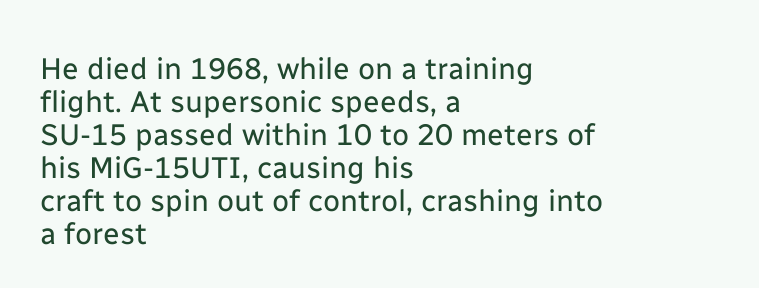He died in 1968, while on a training flight. At supersonic speeds, a
SU-15 passed within 10 to 20 meters of his MiG-15UTI, causing his
craft to spin out of control, crashing into a forest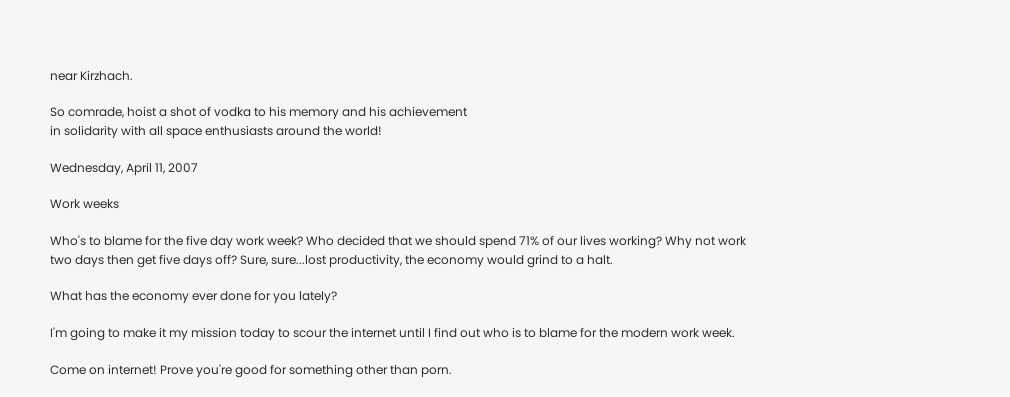near Kirzhach.

So comrade, hoist a shot of vodka to his memory and his achievement
in solidarity with all space enthusiasts around the world!

Wednesday, April 11, 2007

Work weeks

Who's to blame for the five day work week? Who decided that we should spend 71% of our lives working? Why not work two days then get five days off? Sure, sure...lost productivity, the economy would grind to a halt.

What has the economy ever done for you lately?

I'm going to make it my mission today to scour the internet until I find out who is to blame for the modern work week.

Come on internet! Prove you're good for something other than porn.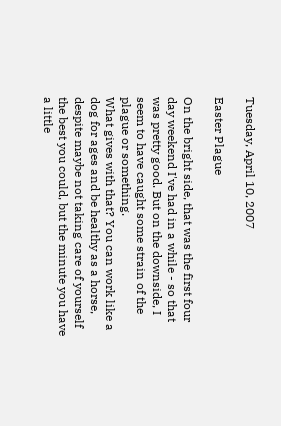Tuesday, April 10, 2007

Easter Plague

On the bright side, that was the first four day weekend I've had in a while - so that was pretty good. But on the downside, I seem to have caught some strain of the plague or something.
What gives with that? You can work like a dog for ages and be healthy as a horse, despite maybe not taking care of yourself the best you could, but the minute you have a little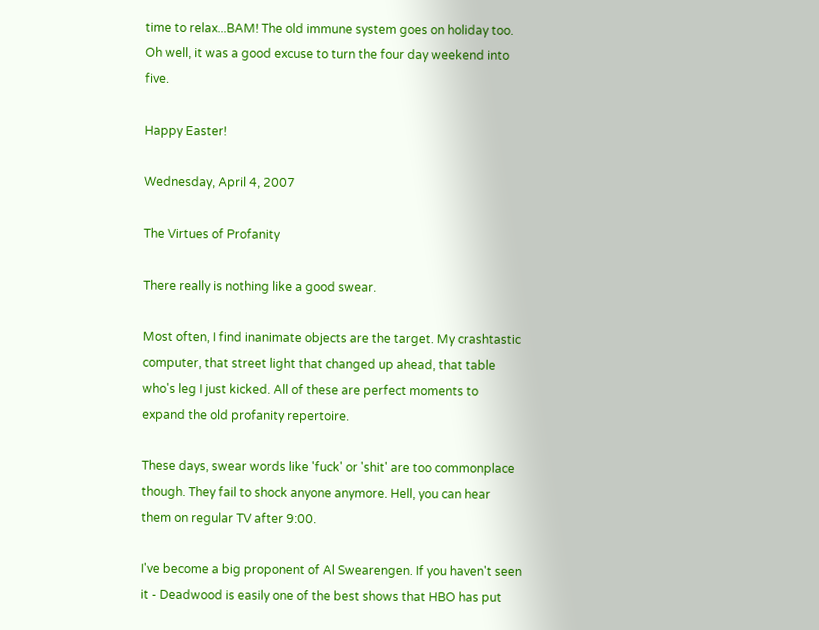time to relax...BAM! The old immune system goes on holiday too.
Oh well, it was a good excuse to turn the four day weekend into five.

Happy Easter!

Wednesday, April 4, 2007

The Virtues of Profanity

There really is nothing like a good swear.

Most often, I find inanimate objects are the target. My crashtastic computer, that street light that changed up ahead, that table who's leg I just kicked. All of these are perfect moments to expand the old profanity repertoire.

These days, swear words like 'fuck' or 'shit' are too commonplace though. They fail to shock anyone anymore. Hell, you can hear them on regular TV after 9:00.

I've become a big proponent of Al Swearengen. If you haven't seen it - Deadwood is easily one of the best shows that HBO has put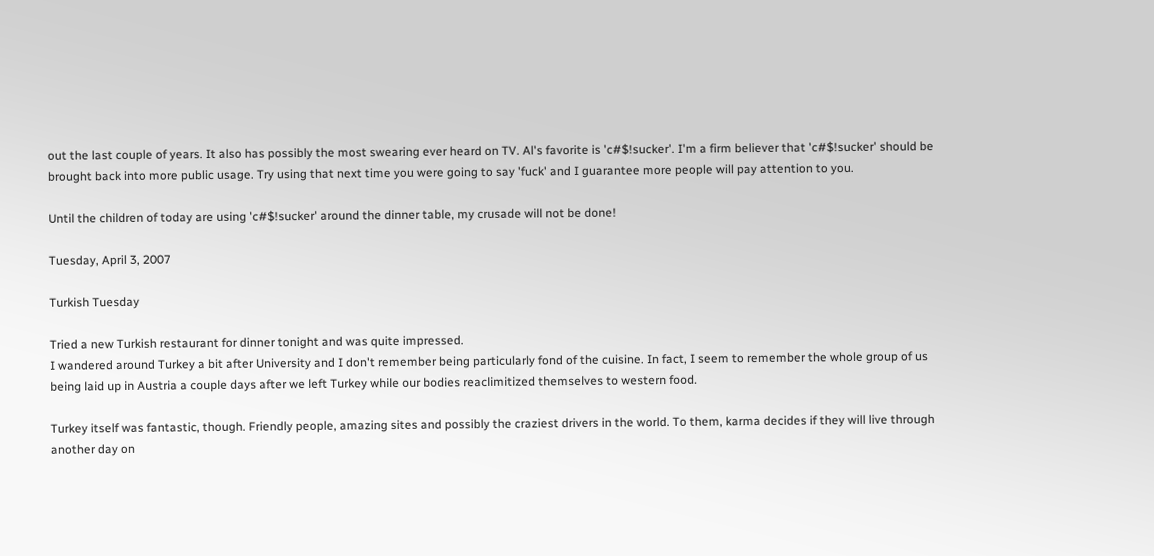out the last couple of years. It also has possibly the most swearing ever heard on TV. Al's favorite is 'c#$!sucker'. I'm a firm believer that 'c#$!sucker' should be brought back into more public usage. Try using that next time you were going to say 'fuck' and I guarantee more people will pay attention to you.

Until the children of today are using 'c#$!sucker' around the dinner table, my crusade will not be done!

Tuesday, April 3, 2007

Turkish Tuesday

Tried a new Turkish restaurant for dinner tonight and was quite impressed.
I wandered around Turkey a bit after University and I don't remember being particularly fond of the cuisine. In fact, I seem to remember the whole group of us being laid up in Austria a couple days after we left Turkey while our bodies reaclimitized themselves to western food.

Turkey itself was fantastic, though. Friendly people, amazing sites and possibly the craziest drivers in the world. To them, karma decides if they will live through another day on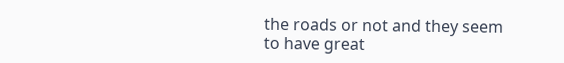the roads or not and they seem to have great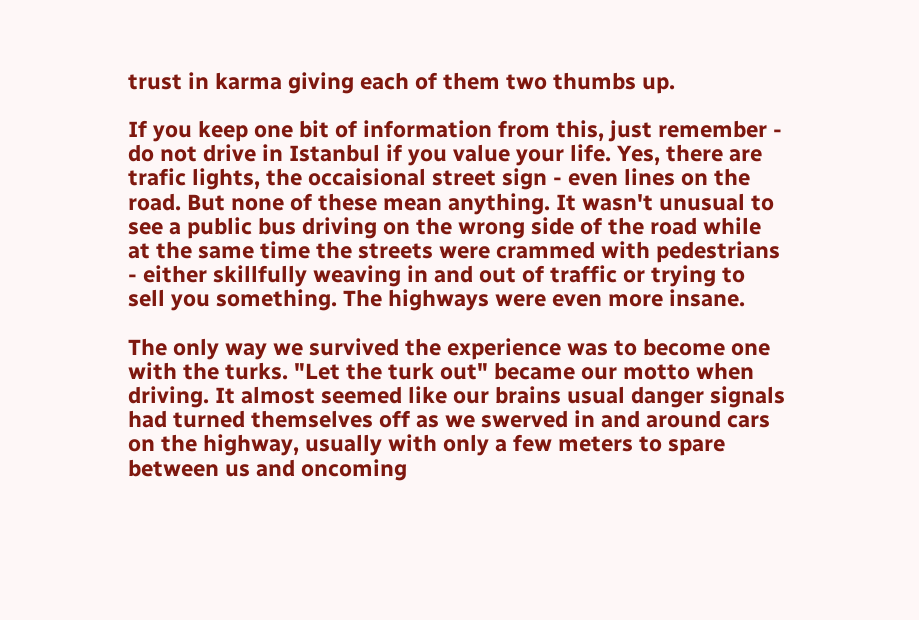trust in karma giving each of them two thumbs up.

If you keep one bit of information from this, just remember - do not drive in Istanbul if you value your life. Yes, there are trafic lights, the occaisional street sign - even lines on the road. But none of these mean anything. It wasn't unusual to see a public bus driving on the wrong side of the road while at the same time the streets were crammed with pedestrians - either skillfully weaving in and out of traffic or trying to sell you something. The highways were even more insane.

The only way we survived the experience was to become one with the turks. "Let the turk out" became our motto when driving. It almost seemed like our brains usual danger signals had turned themselves off as we swerved in and around cars on the highway, usually with only a few meters to spare between us and oncoming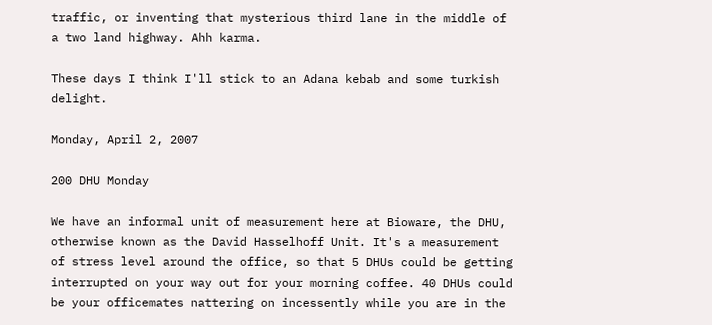traffic, or inventing that mysterious third lane in the middle of a two land highway. Ahh karma.

These days I think I'll stick to an Adana kebab and some turkish delight.

Monday, April 2, 2007

200 DHU Monday

We have an informal unit of measurement here at Bioware, the DHU, otherwise known as the David Hasselhoff Unit. It's a measurement of stress level around the office, so that 5 DHUs could be getting interrupted on your way out for your morning coffee. 40 DHUs could be your officemates nattering on incessently while you are in the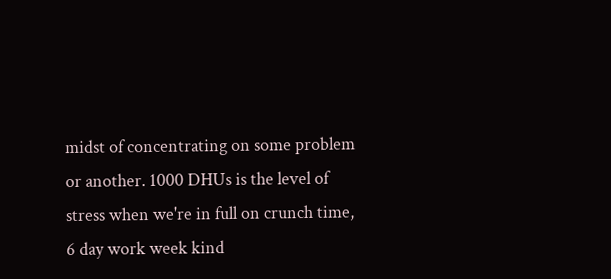midst of concentrating on some problem or another. 1000 DHUs is the level of stress when we're in full on crunch time, 6 day work week kind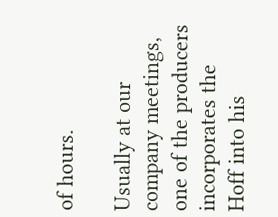of hours.

Usually at our company meetings, one of the producers incorporates the Hoff into his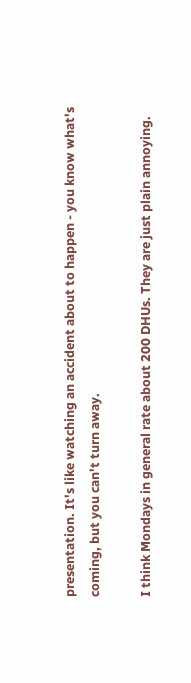presentation. It's like watching an accident about to happen - you know what's coming, but you can't turn away.

I think Mondays in general rate about 200 DHUs. They are just plain annoying.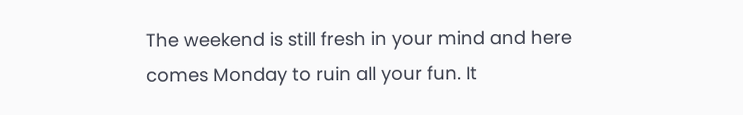The weekend is still fresh in your mind and here comes Monday to ruin all your fun. It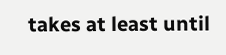takes at least until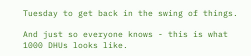Tuesday to get back in the swing of things.

And just so everyone knows - this is what 1000 DHUs looks like.